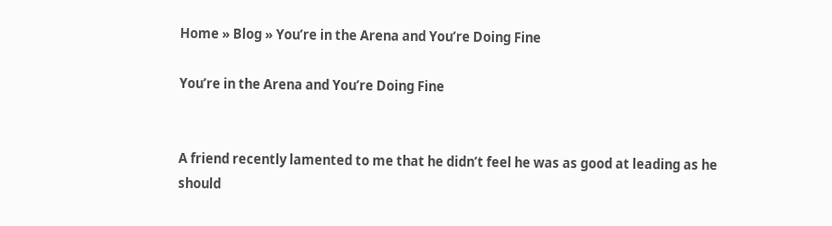Home » Blog » You’re in the Arena and You’re Doing Fine

You’re in the Arena and You’re Doing Fine


A friend recently lamented to me that he didn’t feel he was as good at leading as he should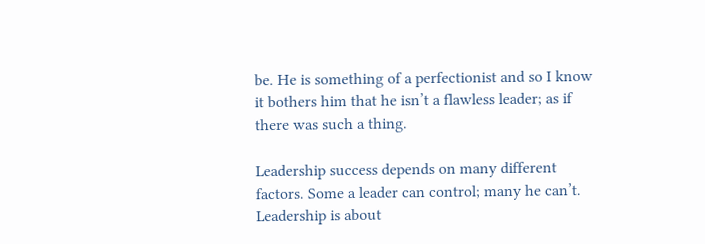be. He is something of a perfectionist and so I know it bothers him that he isn’t a flawless leader; as if there was such a thing.

Leadership success depends on many different factors. Some a leader can control; many he can’t. Leadership is about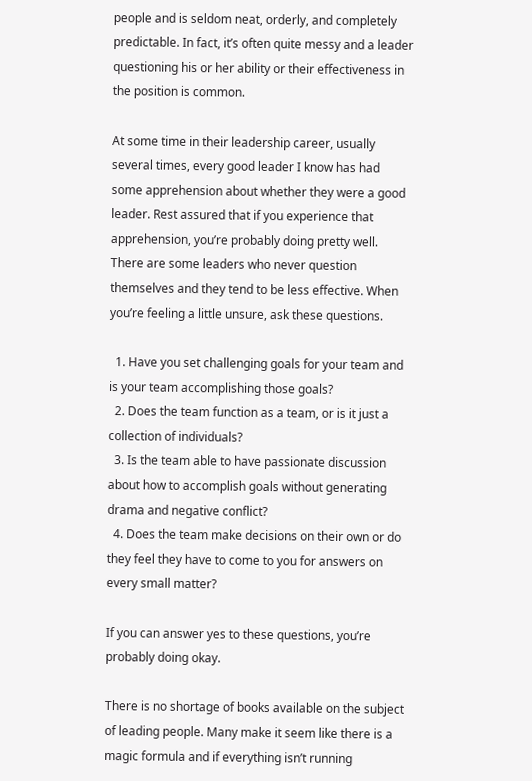people and is seldom neat, orderly, and completely predictable. In fact, it’s often quite messy and a leader questioning his or her ability or their effectiveness in the position is common.

At some time in their leadership career, usually several times, every good leader I know has had some apprehension about whether they were a good leader. Rest assured that if you experience that apprehension, you’re probably doing pretty well. There are some leaders who never question themselves and they tend to be less effective. When you’re feeling a little unsure, ask these questions.

  1. Have you set challenging goals for your team and is your team accomplishing those goals?
  2. Does the team function as a team, or is it just a collection of individuals?
  3. Is the team able to have passionate discussion about how to accomplish goals without generating drama and negative conflict?
  4. Does the team make decisions on their own or do they feel they have to come to you for answers on every small matter?

If you can answer yes to these questions, you’re probably doing okay.

There is no shortage of books available on the subject of leading people. Many make it seem like there is a magic formula and if everything isn’t running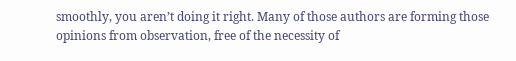smoothly, you aren’t doing it right. Many of those authors are forming those opinions from observation, free of the necessity of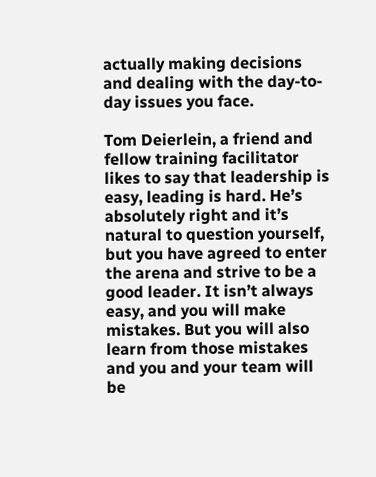actually making decisions and dealing with the day-to-day issues you face.

Tom Deierlein, a friend and fellow training facilitator likes to say that leadership is easy, leading is hard. He’s absolutely right and it’s natural to question yourself, but you have agreed to enter the arena and strive to be a good leader. It isn’t always easy, and you will make mistakes. But you will also learn from those mistakes and you and your team will be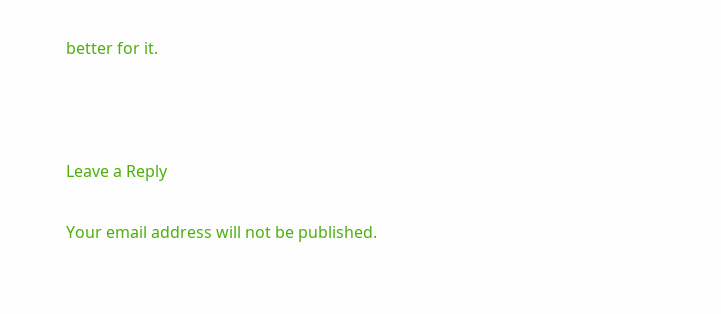better for it.



Leave a Reply

Your email address will not be published.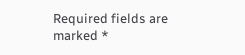Required fields are marked *